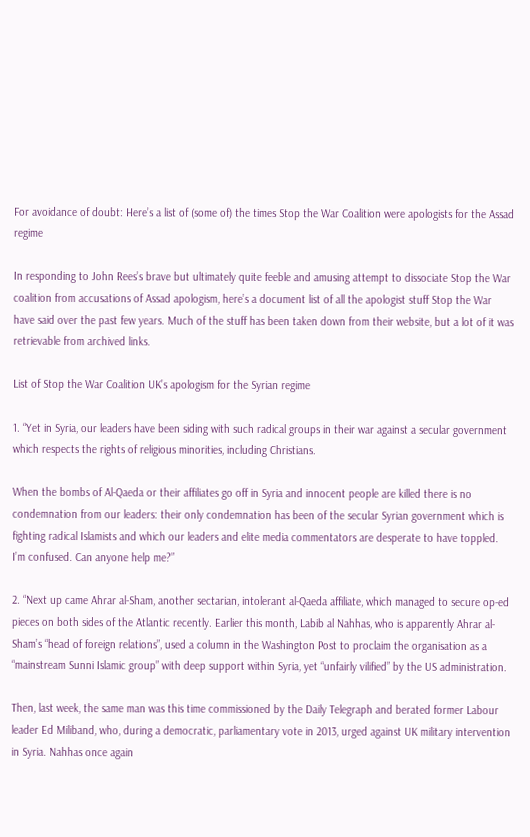For avoidance of doubt: Here’s a list of (some of) the times Stop the War Coalition were apologists for the Assad regime

In responding to John Rees’s brave but ultimately quite feeble and amusing attempt to dissociate Stop the War coalition from accusations of Assad apologism, here’s a document list of all the apologist stuff Stop the War have said over the past few years. Much of the stuff has been taken down from their website, but a lot of it was retrievable from archived links.

List of Stop the War Coalition UK’s apologism for the Syrian regime

1. “Yet in Syria, our leaders have been siding with such radical groups in their war against a secular government which respects the rights of religious minorities, including Christians.

When the bombs of Al-Qaeda or their affiliates go off in Syria and innocent people are killed there is no condemnation from our leaders: their only condemnation has been of the secular Syrian government which is fighting radical Islamists and which our leaders and elite media commentators are desperate to have toppled. I’m confused. Can anyone help me?”

2. “Next up came Ahrar al-Sham, another sectarian, intolerant al-Qaeda affiliate, which managed to secure op-ed pieces on both sides of the Atlantic recently. Earlier this month, Labib al Nahhas, who is apparently Ahrar al-Sham’s “head of foreign relations”, used a column in the Washington Post to proclaim the organisation as a “mainstream Sunni Islamic group” with deep support within Syria, yet “unfairly vilified” by the US administration.

Then, last week, the same man was this time commissioned by the Daily Telegraph and berated former Labour leader Ed Miliband, who, during a democratic, parliamentary vote in 2013, urged against UK military intervention in Syria. Nahhas once again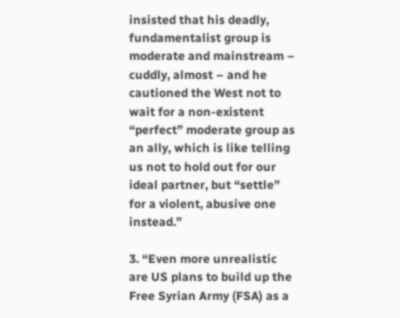insisted that his deadly, fundamentalist group is moderate and mainstream – cuddly, almost – and he cautioned the West not to wait for a non-existent “perfect” moderate group as an ally, which is like telling us not to hold out for our ideal partner, but “settle” for a violent, abusive one instead.”

3. “Even more unrealistic are US plans to build up the Free Syrian Army (FSA) as a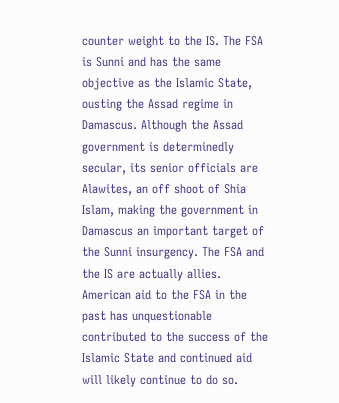counter weight to the IS. The FSA is Sunni and has the same objective as the Islamic State, ousting the Assad regime in Damascus. Although the Assad government is determinedly secular, its senior officials are Alawites, an off shoot of Shia Islam, making the government in Damascus an important target of the Sunni insurgency. The FSA and the IS are actually allies. American aid to the FSA in the past has unquestionable contributed to the success of the Islamic State and continued aid will likely continue to do so.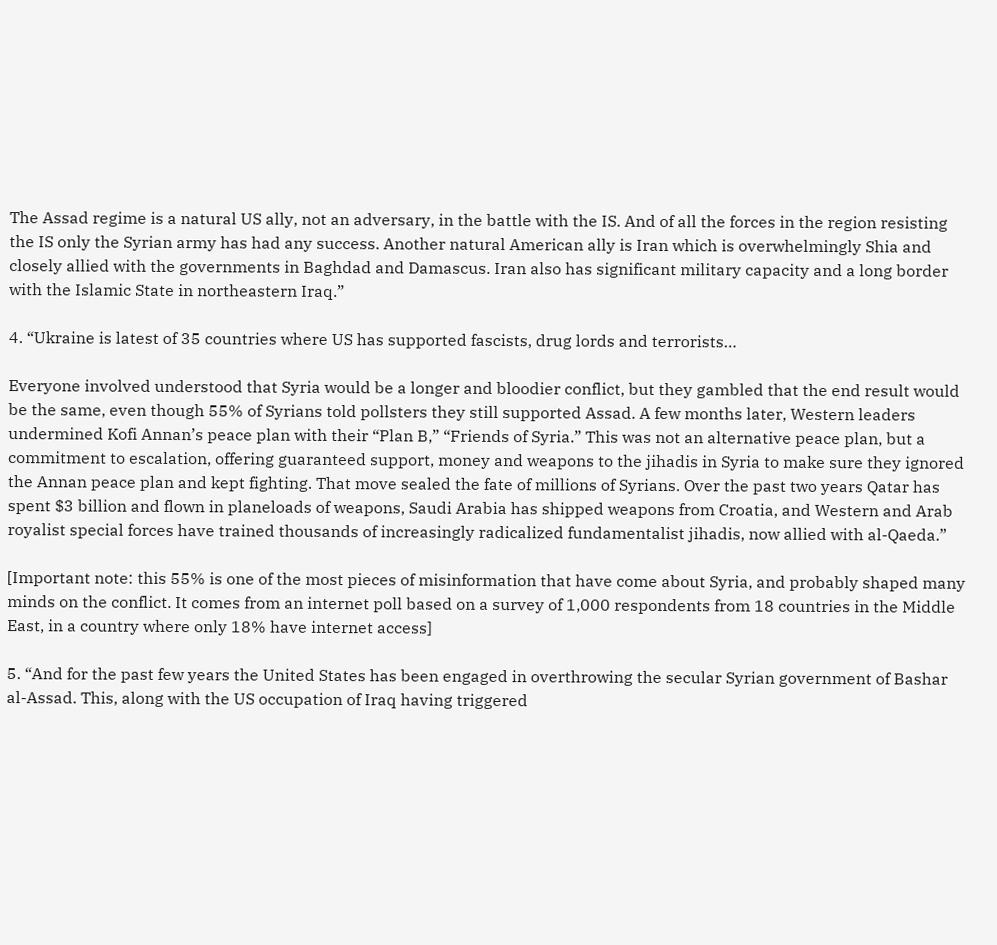The Assad regime is a natural US ally, not an adversary, in the battle with the IS. And of all the forces in the region resisting the IS only the Syrian army has had any success. Another natural American ally is Iran which is overwhelmingly Shia and closely allied with the governments in Baghdad and Damascus. Iran also has significant military capacity and a long border with the Islamic State in northeastern Iraq.”

4. “Ukraine is latest of 35 countries where US has supported fascists, drug lords and terrorists…

Everyone involved understood that Syria would be a longer and bloodier conflict, but they gambled that the end result would be the same, even though 55% of Syrians told pollsters they still supported Assad. A few months later, Western leaders undermined Kofi Annan’s peace plan with their “Plan B,” “Friends of Syria.” This was not an alternative peace plan, but a commitment to escalation, offering guaranteed support, money and weapons to the jihadis in Syria to make sure they ignored the Annan peace plan and kept fighting. That move sealed the fate of millions of Syrians. Over the past two years Qatar has spent $3 billion and flown in planeloads of weapons, Saudi Arabia has shipped weapons from Croatia, and Western and Arab royalist special forces have trained thousands of increasingly radicalized fundamentalist jihadis, now allied with al-Qaeda.”

[Important note: this 55% is one of the most pieces of misinformation that have come about Syria, and probably shaped many minds on the conflict. It comes from an internet poll based on a survey of 1,000 respondents from 18 countries in the Middle East, in a country where only 18% have internet access]

5. “And for the past few years the United States has been engaged in overthrowing the secular Syrian government of Bashar al-Assad. This, along with the US occupation of Iraq having triggered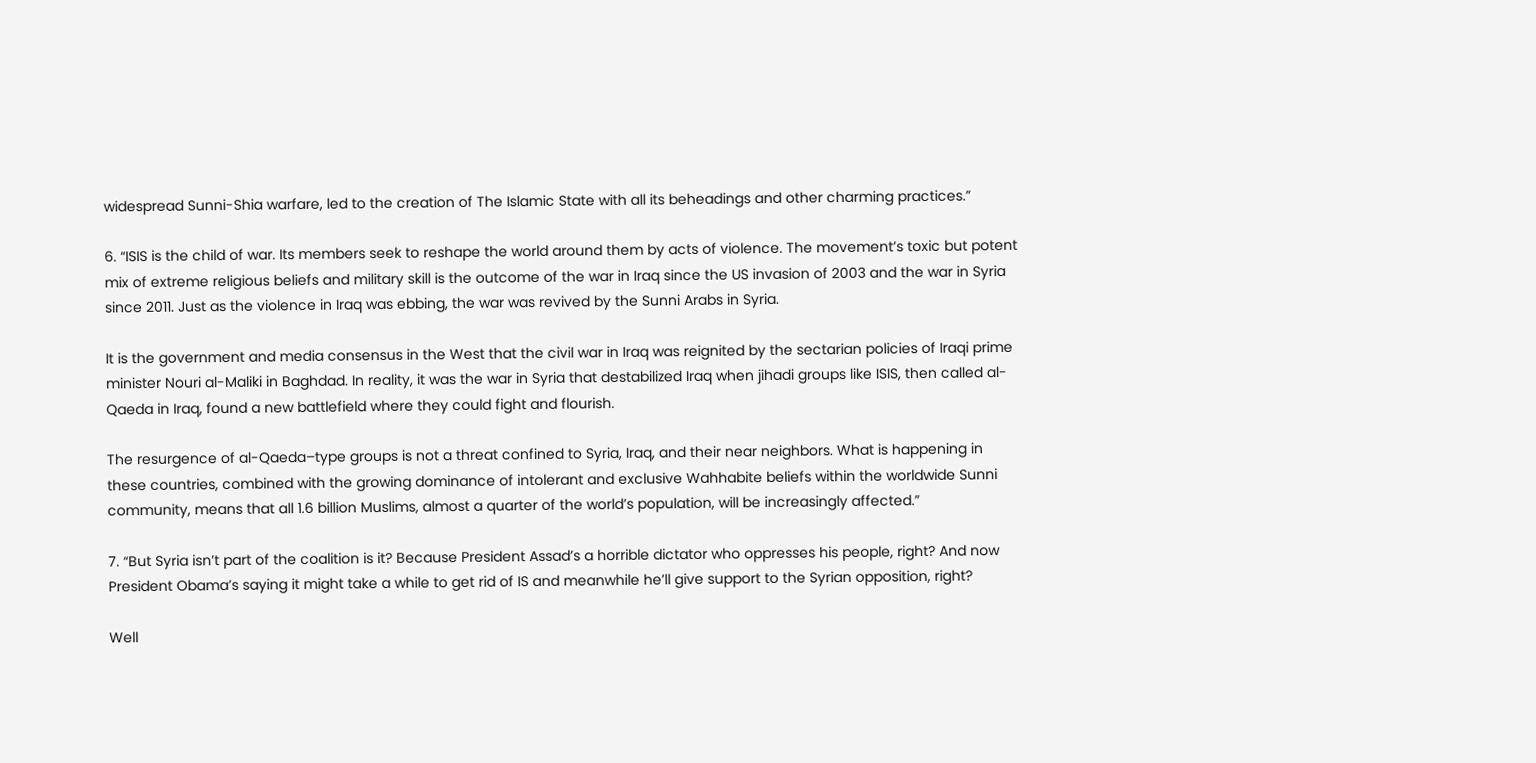widespread Sunni-Shia warfare, led to the creation of The Islamic State with all its beheadings and other charming practices.”

6. “ISIS is the child of war. Its members seek to reshape the world around them by acts of violence. The movement’s toxic but potent mix of extreme religious beliefs and military skill is the outcome of the war in Iraq since the US invasion of 2003 and the war in Syria since 2011. Just as the violence in Iraq was ebbing, the war was revived by the Sunni Arabs in Syria.

It is the government and media consensus in the West that the civil war in Iraq was reignited by the sectarian policies of Iraqi prime minister Nouri al-Maliki in Baghdad. In reality, it was the war in Syria that destabilized Iraq when jihadi groups like ISIS, then called al-Qaeda in Iraq, found a new battlefield where they could fight and flourish.

The resurgence of al-Qaeda–type groups is not a threat confined to Syria, Iraq, and their near neighbors. What is happening in these countries, combined with the growing dominance of intolerant and exclusive Wahhabite beliefs within the worldwide Sunni community, means that all 1.6 billion Muslims, almost a quarter of the world’s population, will be increasingly affected.”

7. “But Syria isn’t part of the coalition is it? Because President Assad’s a horrible dictator who oppresses his people, right? And now President Obama’s saying it might take a while to get rid of IS and meanwhile he’ll give support to the Syrian opposition, right?

Well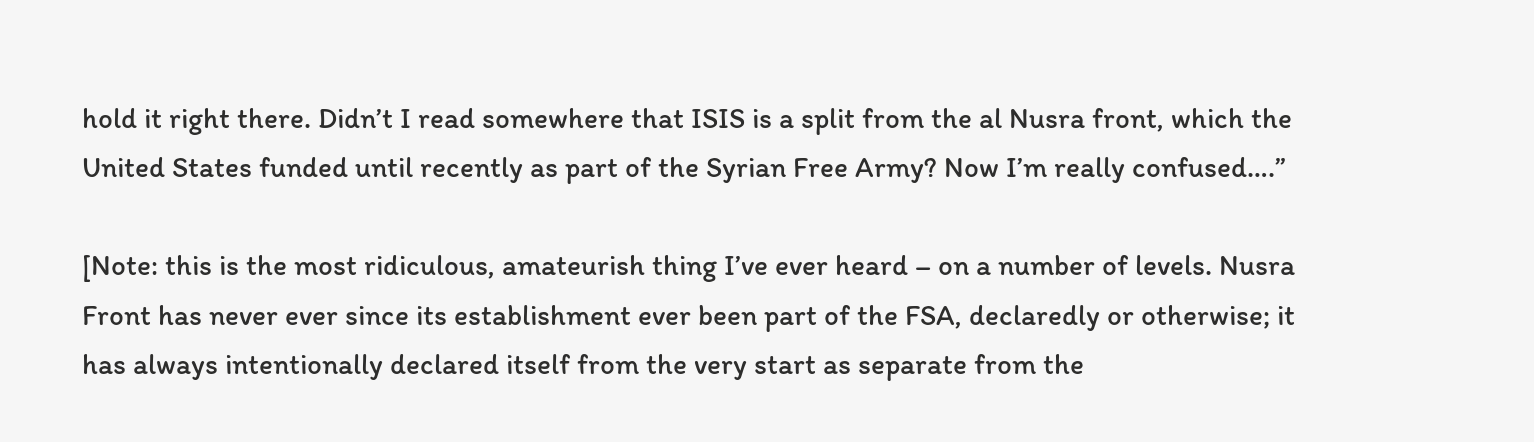hold it right there. Didn’t I read somewhere that ISIS is a split from the al Nusra front, which the United States funded until recently as part of the Syrian Free Army? Now I’m really confused….”

[Note: this is the most ridiculous, amateurish thing I’ve ever heard – on a number of levels. Nusra Front has never ever since its establishment ever been part of the FSA, declaredly or otherwise; it has always intentionally declared itself from the very start as separate from the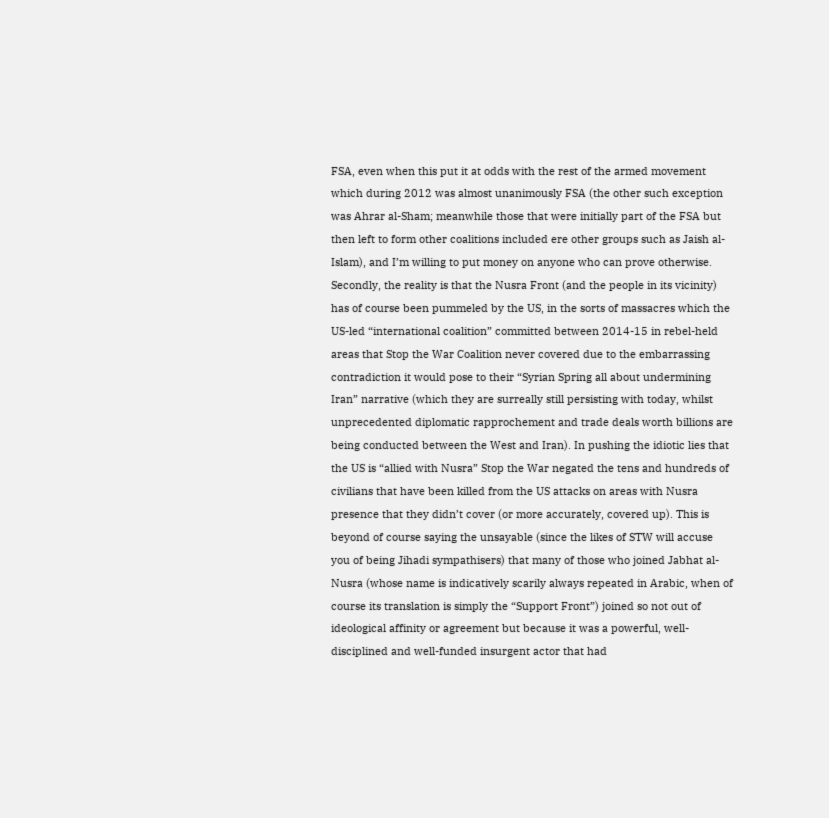FSA, even when this put it at odds with the rest of the armed movement which during 2012 was almost unanimously FSA (the other such exception was Ahrar al-Sham; meanwhile those that were initially part of the FSA but then left to form other coalitions included ere other groups such as Jaish al-Islam), and I’m willing to put money on anyone who can prove otherwise. Secondly, the reality is that the Nusra Front (and the people in its vicinity) has of course been pummeled by the US, in the sorts of massacres which the US-led “international coalition” committed between 2014-15 in rebel-held areas that Stop the War Coalition never covered due to the embarrassing contradiction it would pose to their “Syrian Spring all about undermining Iran” narrative (which they are surreally still persisting with today, whilst unprecedented diplomatic rapprochement and trade deals worth billions are being conducted between the West and Iran). In pushing the idiotic lies that the US is “allied with Nusra” Stop the War negated the tens and hundreds of civilians that have been killed from the US attacks on areas with Nusra presence that they didn’t cover (or more accurately, covered up). This is beyond of course saying the unsayable (since the likes of STW will accuse you of being Jihadi sympathisers) that many of those who joined Jabhat al-Nusra (whose name is indicatively scarily always repeated in Arabic, when of course its translation is simply the “Support Front”) joined so not out of ideological affinity or agreement but because it was a powerful, well-disciplined and well-funded insurgent actor that had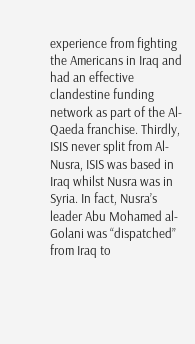experience from fighting the Americans in Iraq and had an effective clandestine funding network as part of the Al-Qaeda franchise. Thirdly, ISIS never split from Al-Nusra, ISIS was based in Iraq whilst Nusra was in Syria. In fact, Nusra’s leader Abu Mohamed al-Golani was “dispatched” from Iraq to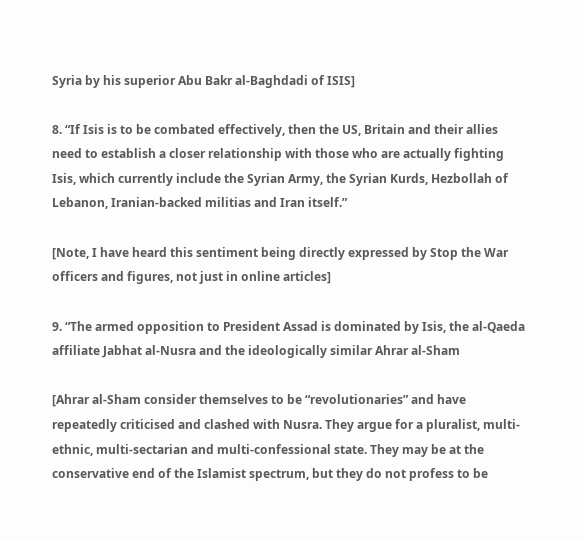Syria by his superior Abu Bakr al-Baghdadi of ISIS]

8. “If Isis is to be combated effectively, then the US, Britain and their allies need to establish a closer relationship with those who are actually fighting Isis, which currently include the Syrian Army, the Syrian Kurds, Hezbollah of Lebanon, Iranian-backed militias and Iran itself.”

[Note, I have heard this sentiment being directly expressed by Stop the War officers and figures, not just in online articles]

9. “The armed opposition to President Assad is dominated by Isis, the al-Qaeda affiliate Jabhat al-Nusra and the ideologically similar Ahrar al-Sham

[Ahrar al-Sham consider themselves to be “revolutionaries” and have repeatedly criticised and clashed with Nusra. They argue for a pluralist, multi-ethnic, multi-sectarian and multi-confessional state. They may be at the conservative end of the Islamist spectrum, but they do not profess to be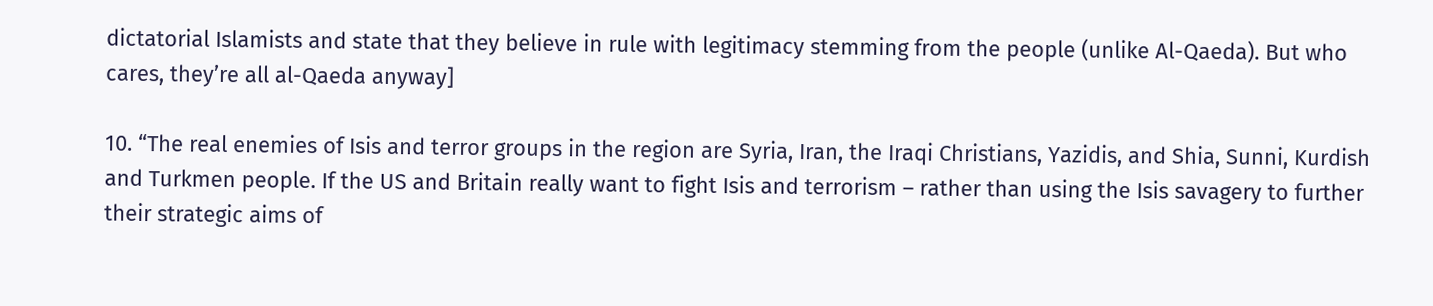dictatorial Islamists and state that they believe in rule with legitimacy stemming from the people (unlike Al-Qaeda). But who cares, they’re all al-Qaeda anyway]

10. “The real enemies of Isis and terror groups in the region are Syria, Iran, the Iraqi Christians, Yazidis, and Shia, Sunni, Kurdish and Turkmen people. If the US and Britain really want to fight Isis and terrorism – rather than using the Isis savagery to further their strategic aims of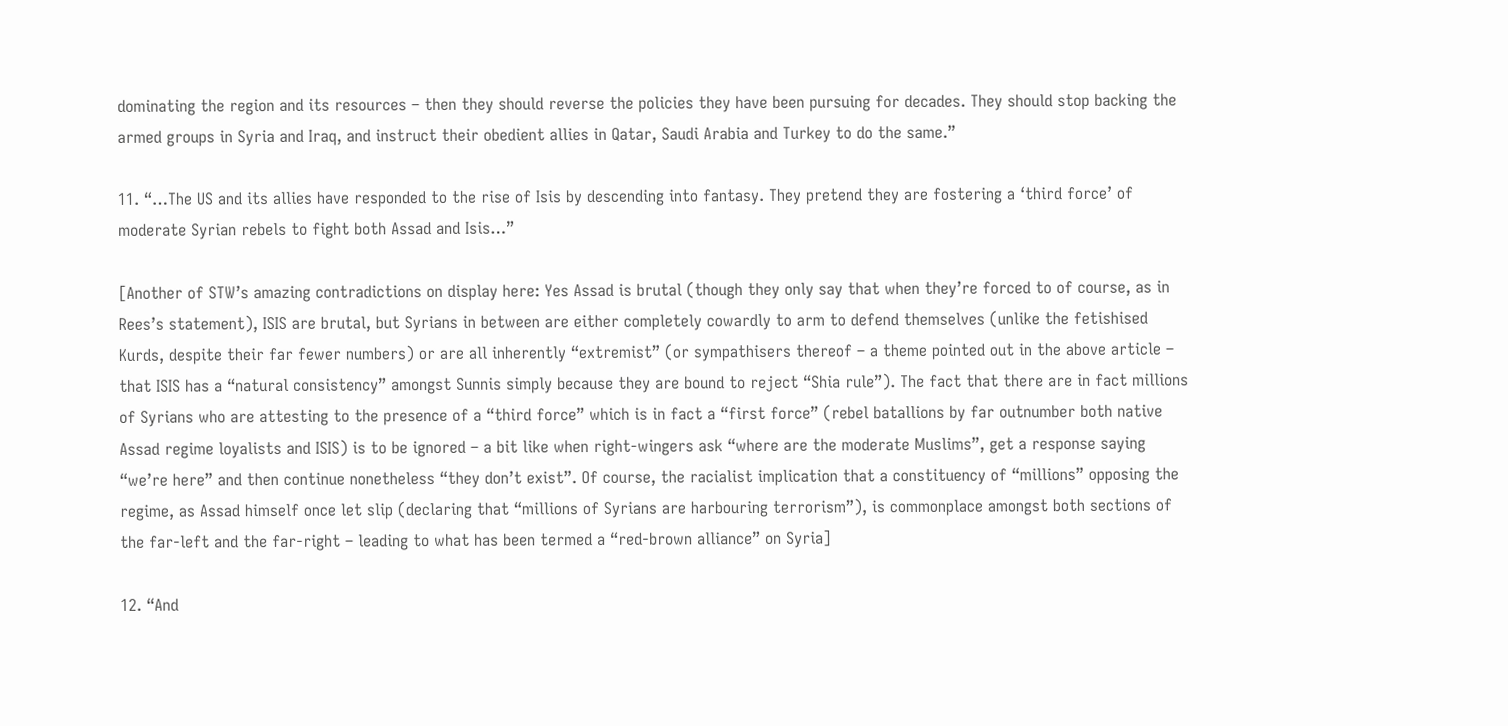dominating the region and its resources – then they should reverse the policies they have been pursuing for decades. They should stop backing the armed groups in Syria and Iraq, and instruct their obedient allies in Qatar, Saudi Arabia and Turkey to do the same.”

11. “…The US and its allies have responded to the rise of Isis by descending into fantasy. They pretend they are fostering a ‘third force’ of moderate Syrian rebels to fight both Assad and Isis…”

[Another of STW’s amazing contradictions on display here: Yes Assad is brutal (though they only say that when they’re forced to of course, as in Rees’s statement), ISIS are brutal, but Syrians in between are either completely cowardly to arm to defend themselves (unlike the fetishised Kurds, despite their far fewer numbers) or are all inherently “extremist” (or sympathisers thereof – a theme pointed out in the above article – that ISIS has a “natural consistency” amongst Sunnis simply because they are bound to reject “Shia rule”). The fact that there are in fact millions of Syrians who are attesting to the presence of a “third force” which is in fact a “first force” (rebel batallions by far outnumber both native Assad regime loyalists and ISIS) is to be ignored – a bit like when right-wingers ask “where are the moderate Muslims”, get a response saying “we’re here” and then continue nonetheless “they don’t exist”. Of course, the racialist implication that a constituency of “millions” opposing the regime, as Assad himself once let slip (declaring that “millions of Syrians are harbouring terrorism”), is commonplace amongst both sections of the far-left and the far-right – leading to what has been termed a “red-brown alliance” on Syria]

12. “And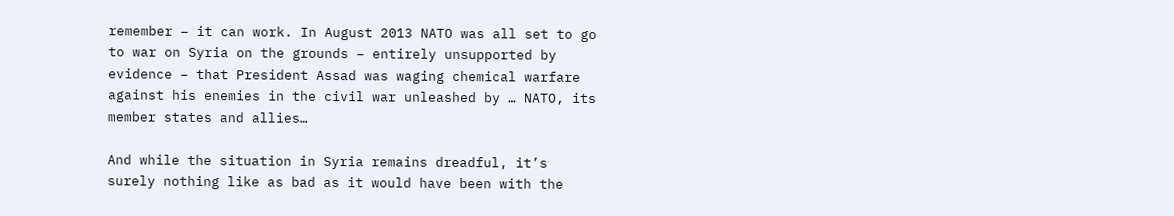remember – it can work. In August 2013 NATO was all set to go to war on Syria on the grounds – entirely unsupported by evidence – that President Assad was waging chemical warfare against his enemies in the civil war unleashed by … NATO, its member states and allies…

And while the situation in Syria remains dreadful, it’s surely nothing like as bad as it would have been with the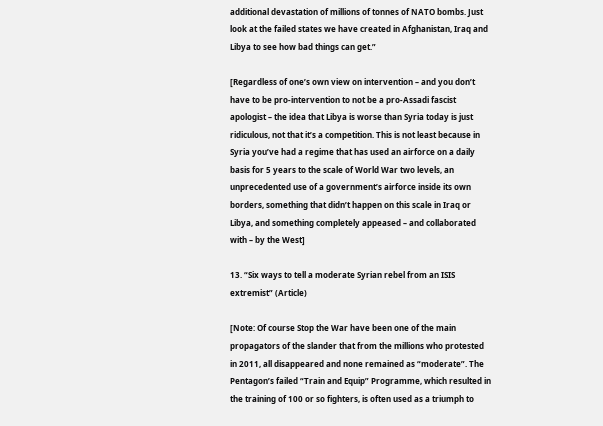additional devastation of millions of tonnes of NATO bombs. Just look at the failed states we have created in Afghanistan, Iraq and Libya to see how bad things can get.”

[Regardless of one’s own view on intervention – and you don’t have to be pro-intervention to not be a pro-Assadi fascist apologist – the idea that Libya is worse than Syria today is just ridiculous, not that it’s a competition. This is not least because in Syria you’ve had a regime that has used an airforce on a daily basis for 5 years to the scale of World War two levels, an unprecedented use of a government’s airforce inside its own borders, something that didn’t happen on this scale in Iraq or Libya, and something completely appeased – and collaborated with – by the West]

13. “Six ways to tell a moderate Syrian rebel from an ISIS extremist” (Article)

[Note: Of course Stop the War have been one of the main propagators of the slander that from the millions who protested in 2011, all disappeared and none remained as “moderate”. The Pentagon’s failed “Train and Equip” Programme, which resulted in the training of 100 or so fighters, is often used as a triumph to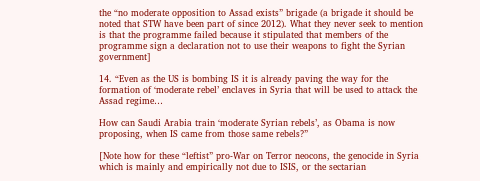the “no moderate opposition to Assad exists” brigade (a brigade it should be noted that STW have been part of since 2012). What they never seek to mention is that the programme failed because it stipulated that members of the programme sign a declaration not to use their weapons to fight the Syrian government]

14. “Even as the US is bombing IS it is already paving the way for the formation of ‘moderate rebel’ enclaves in Syria that will be used to attack the Assad regime…

How can Saudi Arabia train ‘moderate Syrian rebels’, as Obama is now proposing, when IS came from those same rebels?”

[Note how for these “leftist” pro-War on Terror neocons, the genocide in Syria which is mainly and empirically not due to ISIS, or the sectarian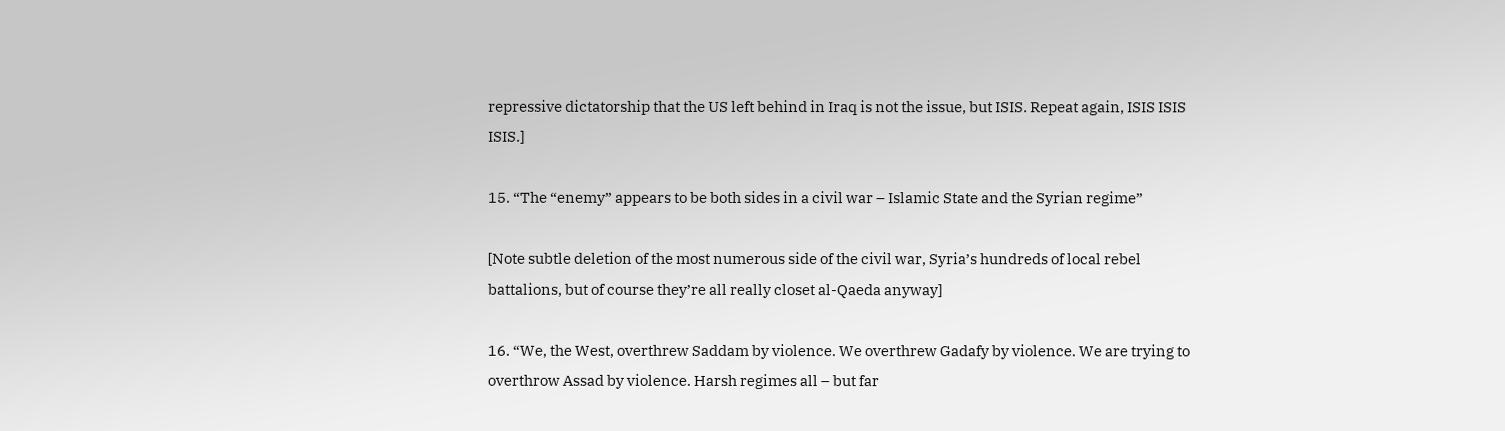repressive dictatorship that the US left behind in Iraq is not the issue, but ISIS. Repeat again, ISIS ISIS ISIS.]

15. “The “enemy” appears to be both sides in a civil war – Islamic State and the Syrian regime”

[Note subtle deletion of the most numerous side of the civil war, Syria’s hundreds of local rebel battalions, but of course they’re all really closet al-Qaeda anyway]

16. “We, the West, overthrew Saddam by violence. We overthrew Gadafy by violence. We are trying to overthrow Assad by violence. Harsh regimes all – but far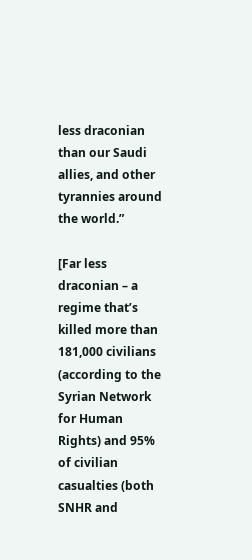less draconian than our Saudi allies, and other tyrannies around the world.”

[Far less draconian – a regime that’s killed more than 181,000 civilians (according to the Syrian Network for Human Rights) and 95% of civilian casualties (both SNHR and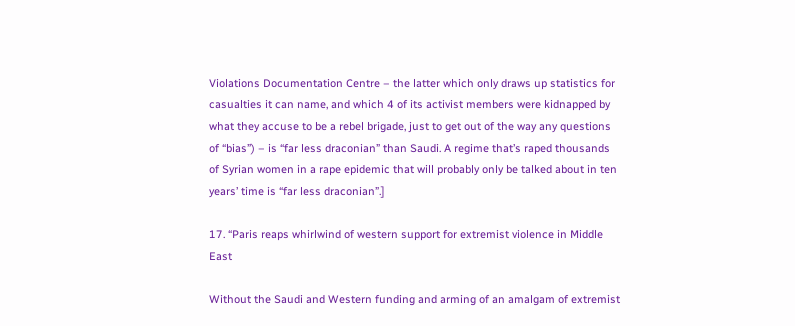Violations Documentation Centre – the latter which only draws up statistics for casualties it can name, and which 4 of its activist members were kidnapped by what they accuse to be a rebel brigade, just to get out of the way any questions of “bias”) – is “far less draconian” than Saudi. A regime that’s raped thousands of Syrian women in a rape epidemic that will probably only be talked about in ten years’ time is “far less draconian”.]

17. “Paris reaps whirlwind of western support for extremist violence in Middle East

Without the Saudi and Western funding and arming of an amalgam of extremist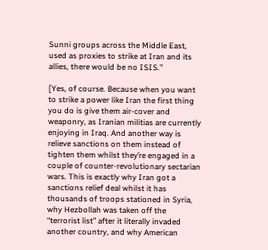Sunni groups across the Middle East, used as proxies to strike at Iran and its allies, there would be no ISIS.”

[Yes, of course. Because when you want to strike a power like Iran the first thing you do is give them air-cover and weaponry, as Iranian militias are currently enjoying in Iraq. And another way is relieve sanctions on them instead of tighten them whilst they’re engaged in a couple of counter-revolutionary sectarian wars. This is exactly why Iran got a sanctions relief deal whilst it has thousands of troops stationed in Syria, why Hezbollah was taken off the “terrorist list” after it literally invaded another country, and why American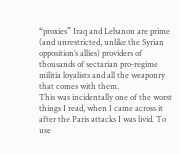“proxies” Iraq and Lebanon are prime (and unrestricted, unlike the Syrian opposition’s allies) providers of thousands of sectarian pro-regime militia loyalists and all the weaponry that comes with them.
This was incidentally one of the worst things I read, when I came across it after the Paris attacks I was livid. To use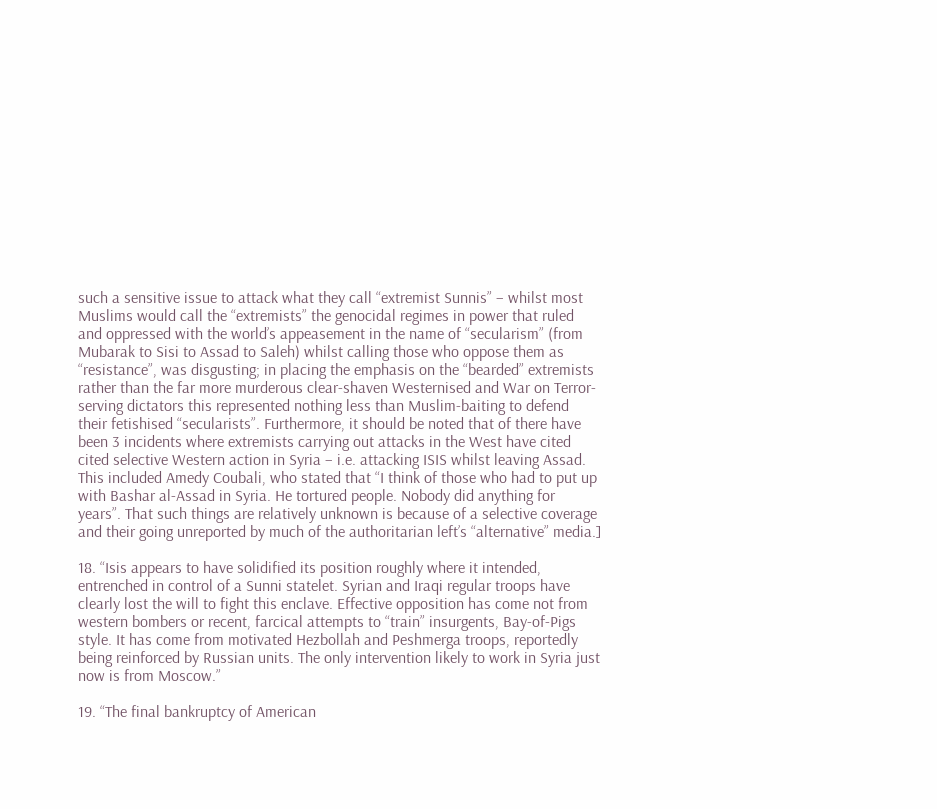such a sensitive issue to attack what they call “extremist Sunnis” – whilst most Muslims would call the “extremists” the genocidal regimes in power that ruled and oppressed with the world’s appeasement in the name of “secularism” (from Mubarak to Sisi to Assad to Saleh) whilst calling those who oppose them as “resistance”, was disgusting; in placing the emphasis on the “bearded” extremists rather than the far more murderous clear-shaven Westernised and War on Terror-serving dictators this represented nothing less than Muslim-baiting to defend their fetishised “secularists”. Furthermore, it should be noted that of there have been 3 incidents where extremists carrying out attacks in the West have cited cited selective Western action in Syria – i.e. attacking ISIS whilst leaving Assad. This included Amedy Coubali, who stated that “I think of those who had to put up with Bashar al-Assad in Syria. He tortured people. Nobody did anything for years”. That such things are relatively unknown is because of a selective coverage and their going unreported by much of the authoritarian left’s “alternative” media.]

18. “Isis appears to have solidified its position roughly where it intended, entrenched in control of a Sunni statelet. Syrian and Iraqi regular troops have clearly lost the will to fight this enclave. Effective opposition has come not from western bombers or recent, farcical attempts to “train” insurgents, Bay-of-Pigs style. It has come from motivated Hezbollah and Peshmerga troops, reportedly being reinforced by Russian units. The only intervention likely to work in Syria just now is from Moscow.”

19. “The final bankruptcy of American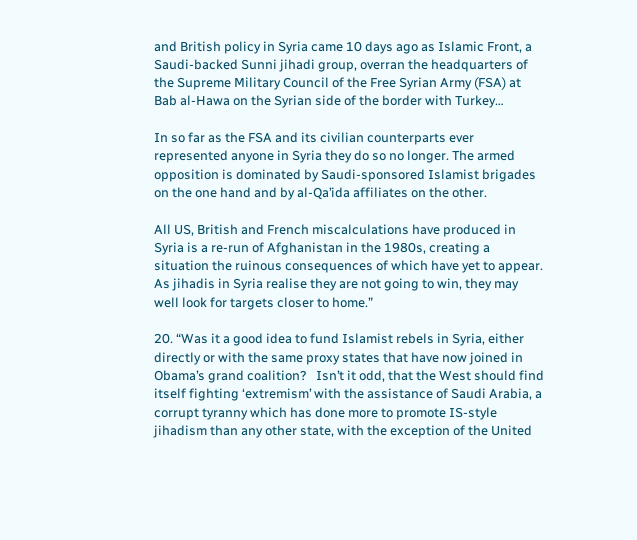and British policy in Syria came 10 days ago as Islamic Front, a Saudi-backed Sunni jihadi group, overran the headquarters of the Supreme Military Council of the Free Syrian Army (FSA) at Bab al-Hawa on the Syrian side of the border with Turkey…

In so far as the FSA and its civilian counterparts ever represented anyone in Syria they do so no longer. The armed opposition is dominated by Saudi-sponsored Islamist brigades on the one hand and by al-Qa’ida affiliates on the other.

All US, British and French miscalculations have produced in Syria is a re-run of Afghanistan in the 1980s, creating a situation the ruinous consequences of which have yet to appear. As jihadis in Syria realise they are not going to win, they may well look for targets closer to home.”

20. “Was it a good idea to fund Islamist rebels in Syria, either directly or with the same proxy states that have now joined in Obama’s grand coalition?   Isn’t it odd, that the West should find itself fighting ‘extremism’ with the assistance of Saudi Arabia, a corrupt tyranny which has done more to promote IS-style jihadism than any other state, with the exception of the United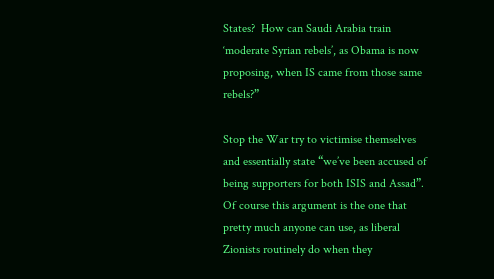States?  How can Saudi Arabia train ‘moderate Syrian rebels’, as Obama is now proposing, when IS came from those same rebels?”

Stop the War try to victimise themselves and essentially state “we’ve been accused of being supporters for both ISIS and Assad”. Of course this argument is the one that pretty much anyone can use, as liberal Zionists routinely do when they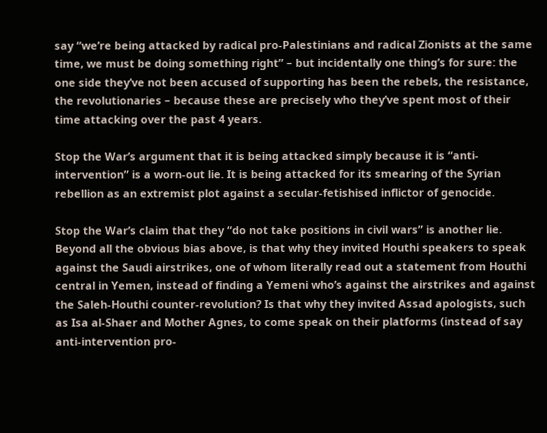say “we’re being attacked by radical pro-Palestinians and radical Zionists at the same time, we must be doing something right” – but incidentally one thing’s for sure: the one side they’ve not been accused of supporting has been the rebels, the resistance, the revolutionaries – because these are precisely who they’ve spent most of their time attacking over the past 4 years.

Stop the War’s argument that it is being attacked simply because it is “anti-intervention” is a worn-out lie. It is being attacked for its smearing of the Syrian rebellion as an extremist plot against a secular-fetishised inflictor of genocide.

Stop the War’s claim that they “do not take positions in civil wars” is another lie. Beyond all the obvious bias above, is that why they invited Houthi speakers to speak against the Saudi airstrikes, one of whom literally read out a statement from Houthi central in Yemen, instead of finding a Yemeni who’s against the airstrikes and against the Saleh-Houthi counter-revolution? Is that why they invited Assad apologists, such as Isa al-Shaer and Mother Agnes, to come speak on their platforms (instead of say anti-intervention pro-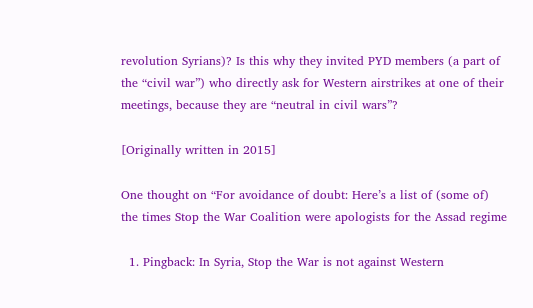revolution Syrians)? Is this why they invited PYD members (a part of the “civil war”) who directly ask for Western airstrikes at one of their meetings, because they are “neutral in civil wars”?

[Originally written in 2015]

One thought on “For avoidance of doubt: Here’s a list of (some of) the times Stop the War Coalition were apologists for the Assad regime

  1. Pingback: In Syria, Stop the War is not against Western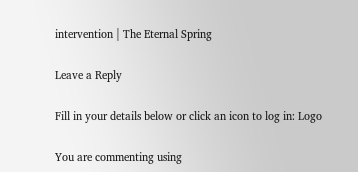intervention | The Eternal Spring

Leave a Reply

Fill in your details below or click an icon to log in: Logo

You are commenting using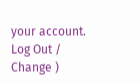your account. Log Out /  Change )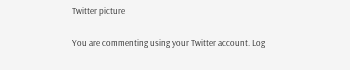Twitter picture

You are commenting using your Twitter account. Log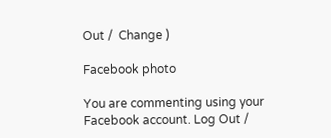Out /  Change )

Facebook photo

You are commenting using your Facebook account. Log Out /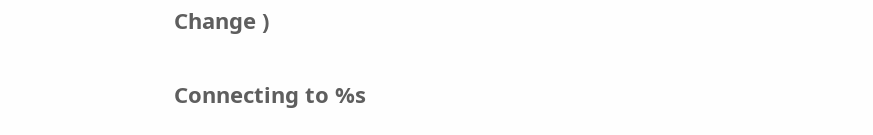Change )

Connecting to %s